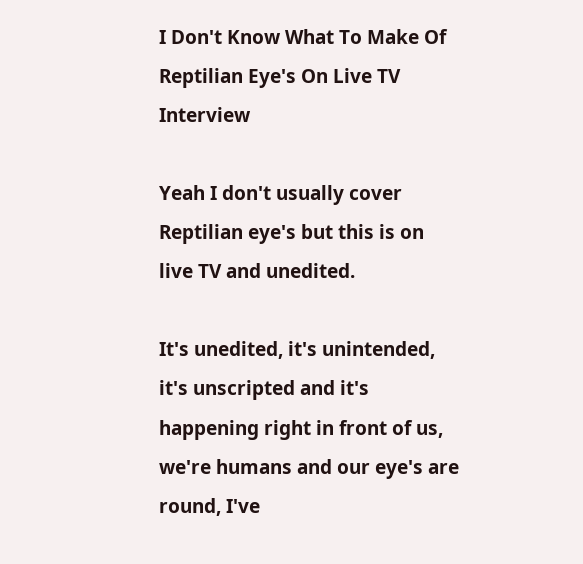I Don't Know What To Make Of Reptilian Eye's On Live TV Interview

Yeah I don't usually cover Reptilian eye's but this is on live TV and unedited.

It's unedited, it's unintended, it's unscripted and it's happening right in front of us, we're humans and our eye's are round, I've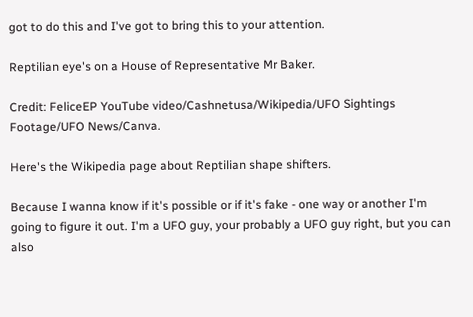got to do this and I've got to bring this to your attention.

Reptilian eye's on a House of Representative Mr Baker.

Credit: FeliceEP YouTube video/Cashnetusa/Wikipedia/UFO Sightings Footage/UFO News/Canva.

Here's the Wikipedia page about Reptilian shape shifters.

Because I wanna know if it's possible or if it's fake - one way or another I'm going to figure it out. I'm a UFO guy, your probably a UFO guy right, but you can also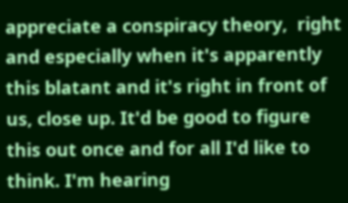appreciate a conspiracy theory,  right and especially when it's apparently this blatant and it's right in front of us, close up. It'd be good to figure this out once and for all I'd like to think. I'm hearing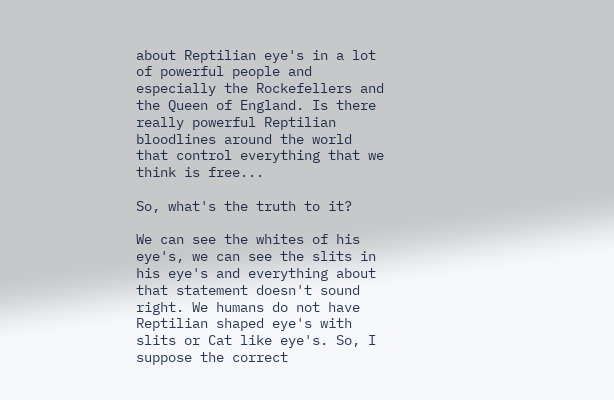about Reptilian eye's in a lot of powerful people and especially the Rockefellers and the Queen of England. Is there really powerful Reptilian bloodlines around the world that control everything that we think is free...

So, what's the truth to it?

We can see the whites of his eye's, we can see the slits in his eye's and everything about that statement doesn't sound right. We humans do not have Reptilian shaped eye's with slits or Cat like eye's. So, I suppose the correct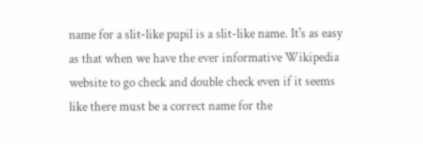name for a slit-like pupil is a slit-like name. It's as easy as that when we have the ever informative Wikipedia website to go check and double check even if it seems like there must be a correct name for the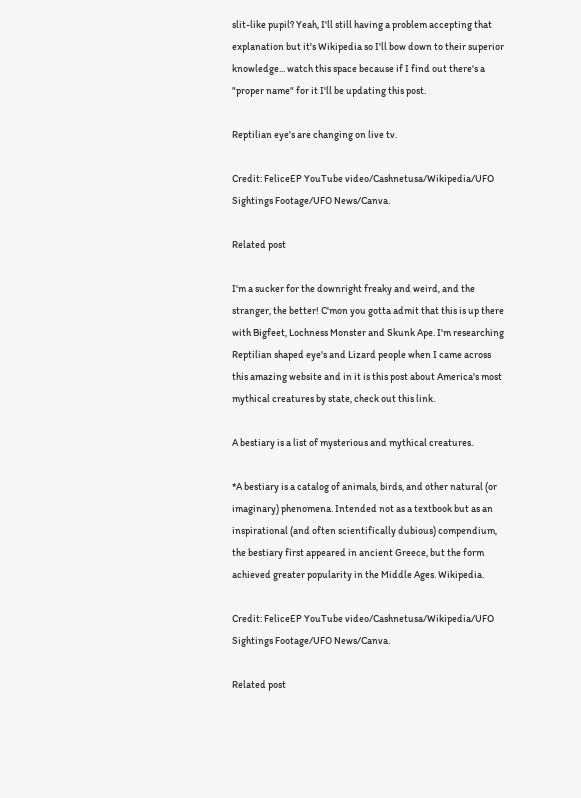slit-like pupil? Yeah, I'll still having a problem accepting that explanation but it's Wikipedia so I'll bow down to their superior knowledge... watch this space because if I find out there's a "proper name" for it I'll be updating this post.

Reptilian eye's are changing on live tv.

Credit: FeliceEP YouTube video/Cashnetusa/Wikipedia/UFO Sightings Footage/UFO News/Canva.

Related post

I'm a sucker for the downright freaky and weird, and the stranger, the better! C'mon you gotta admit that this is up there with Bigfeet, Lochness Monster and Skunk Ape. I'm researching Reptilian shaped eye's and Lizard people when I came across this amazing website and in it is this post about America's most mythical creatures by state, check out this link.

A bestiary is a list of mysterious and mythical creatures.

*A bestiary is a catalog of animals, birds, and other natural (or imaginary) phenomena. Intended not as a textbook but as an inspirational (and often scientifically dubious) compendium, the bestiary first appeared in ancient Greece, but the form achieved greater popularity in the Middle Ages. Wikipedia.

Credit: FeliceEP YouTube video/Cashnetusa/Wikipedia/UFO Sightings Footage/UFO News/Canva.

Related post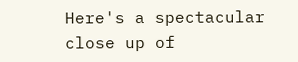Here's a spectacular close up of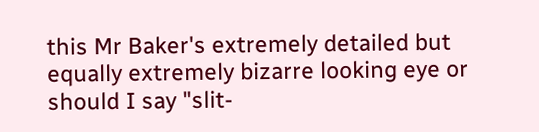this Mr Baker's extremely detailed but equally extremely bizarre looking eye or should I say "slit-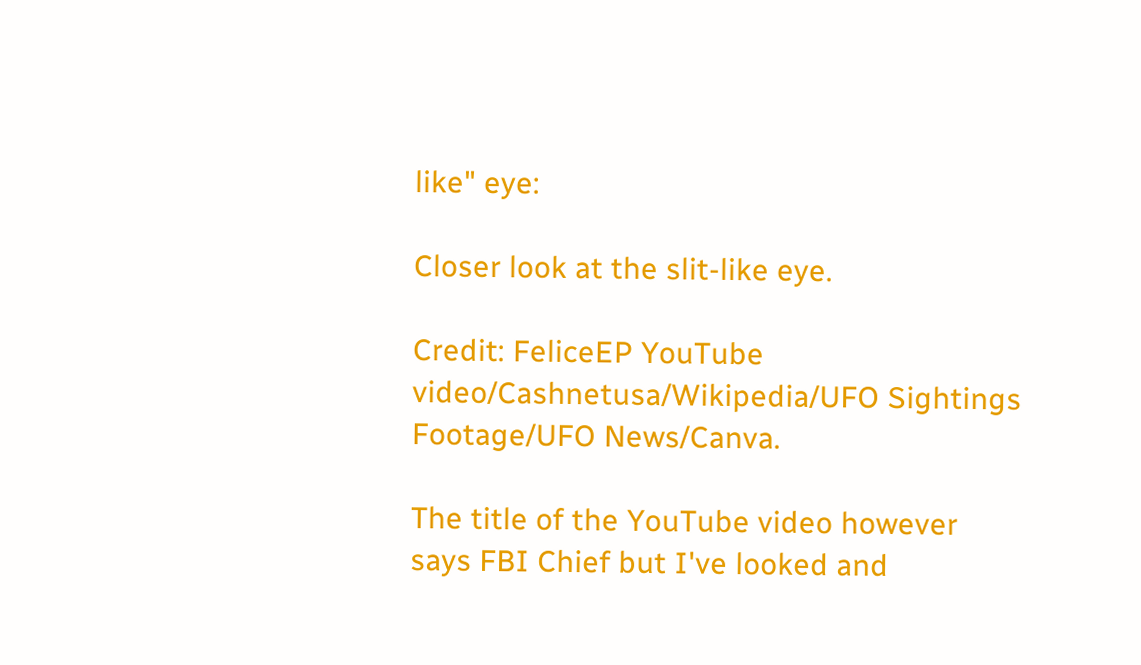like" eye:

Closer look at the slit-like eye.

Credit: FeliceEP YouTube video/Cashnetusa/Wikipedia/UFO Sightings Footage/UFO News/Canva.

The title of the YouTube video however says FBI Chief but I've looked and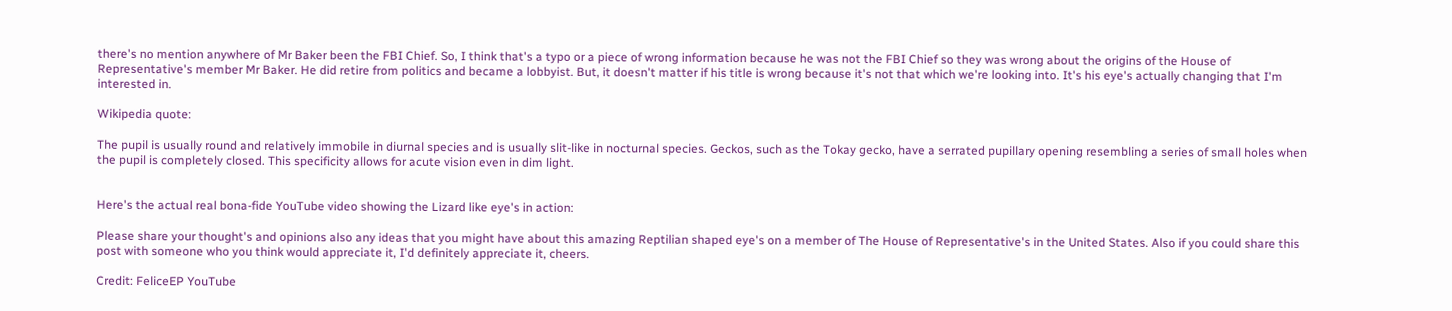there's no mention anywhere of Mr Baker been the FBI Chief. So, I think that's a typo or a piece of wrong information because he was not the FBI Chief so they was wrong about the origins of the House of Representative's member Mr Baker. He did retire from politics and became a lobbyist. But, it doesn't matter if his title is wrong because it's not that which we're looking into. It's his eye's actually changing that I'm interested in.

Wikipedia quote:

The pupil is usually round and relatively immobile in diurnal species and is usually slit-like in nocturnal species. Geckos, such as the Tokay gecko, have a serrated pupillary opening resembling a series of small holes when the pupil is completely closed. This specificity allows for acute vision even in dim light.


Here's the actual real bona-fide YouTube video showing the Lizard like eye's in action:

Please share your thought's and opinions also any ideas that you might have about this amazing Reptilian shaped eye's on a member of The House of Representative's in the United States. Also if you could share this post with someone who you think would appreciate it, I'd definitely appreciate it, cheers.

Credit: FeliceEP YouTube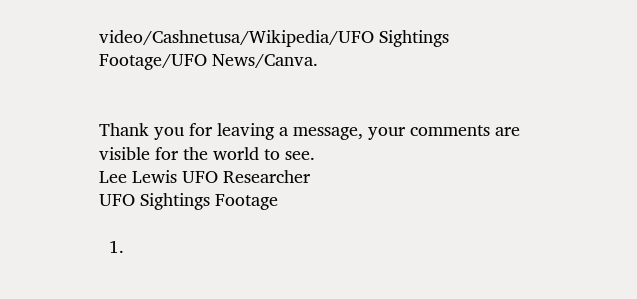video/Cashnetusa/Wikipedia/UFO Sightings Footage/UFO News/Canva.


Thank you for leaving a message, your comments are visible for the world to see.
Lee Lewis UFO Researcher
UFO Sightings Footage

  1.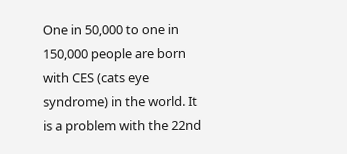One in 50,000 to one in 150,000 people are born with CES (cats eye syndrome) in the world. It is a problem with the 22nd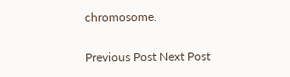chromosome.

Previous Post Next Post